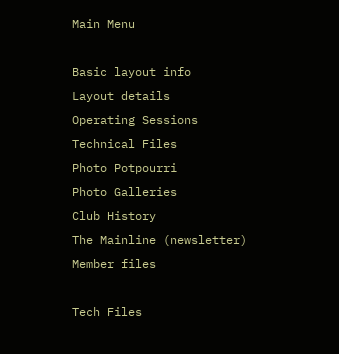Main Menu

Basic layout info
Layout details
Operating Sessions
Technical Files
Photo Potpourri
Photo Galleries
Club History
The Mainline (newsletter)
Member files

Tech Files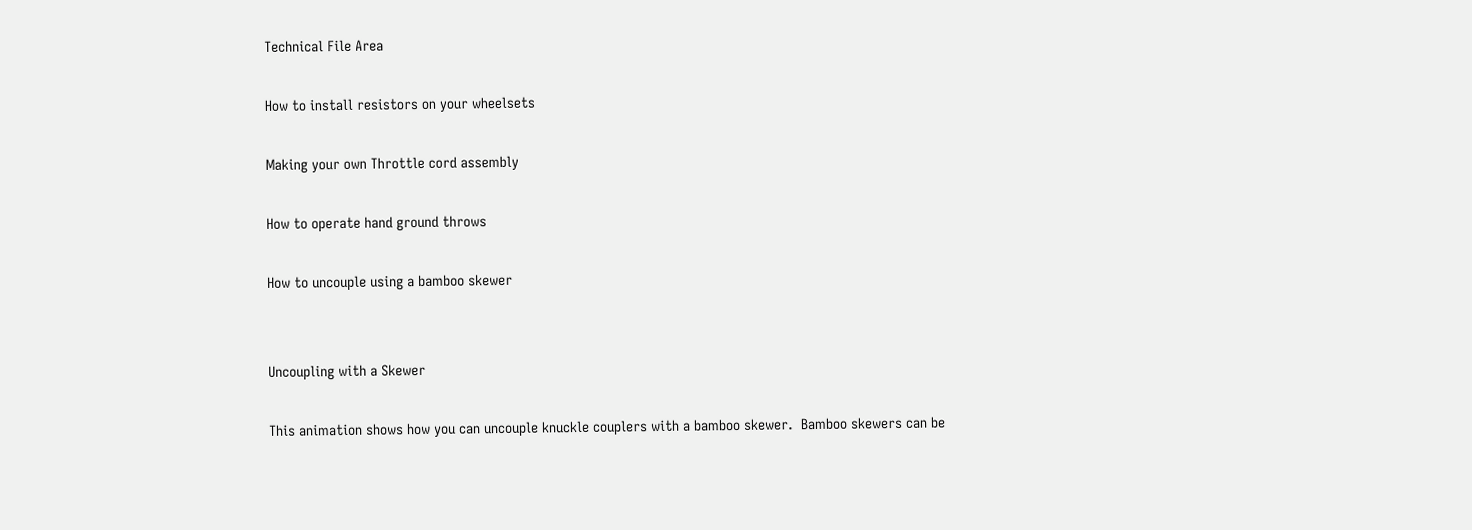Technical File Area

How to install resistors on your wheelsets

Making your own Throttle cord assembly

How to operate hand ground throws

How to uncouple using a bamboo skewer


Uncoupling with a Skewer

This animation shows how you can uncouple knuckle couplers with a bamboo skewer.  Bamboo skewers can be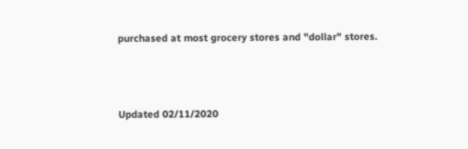purchased at most grocery stores and "dollar" stores.



Updated 02/11/2020